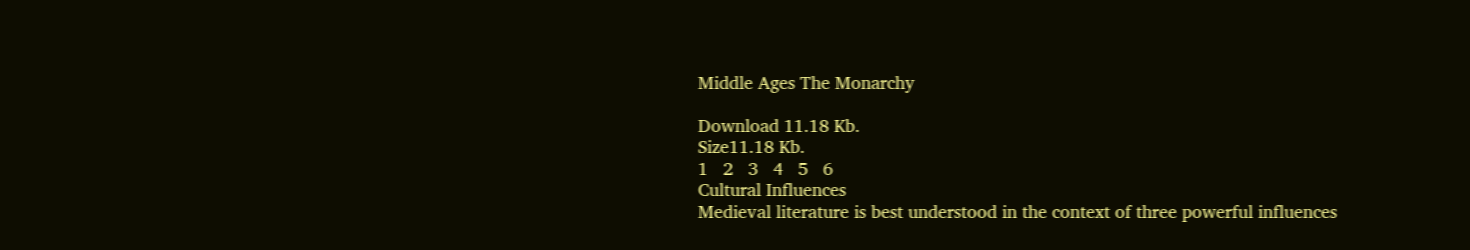Middle Ages The Monarchy

Download 11.18 Kb.
Size11.18 Kb.
1   2   3   4   5   6
Cultural Influences
Medieval literature is best understood in the context of three powerful influences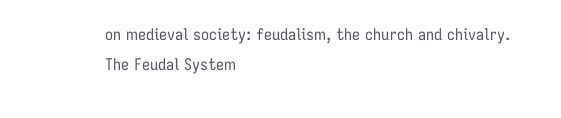on medieval society: feudalism, the church and chivalry.
The Feudal System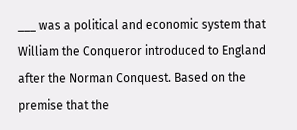___ was a political and economic system that William the Conqueror introduced to England after the Norman Conquest. Based on the premise that the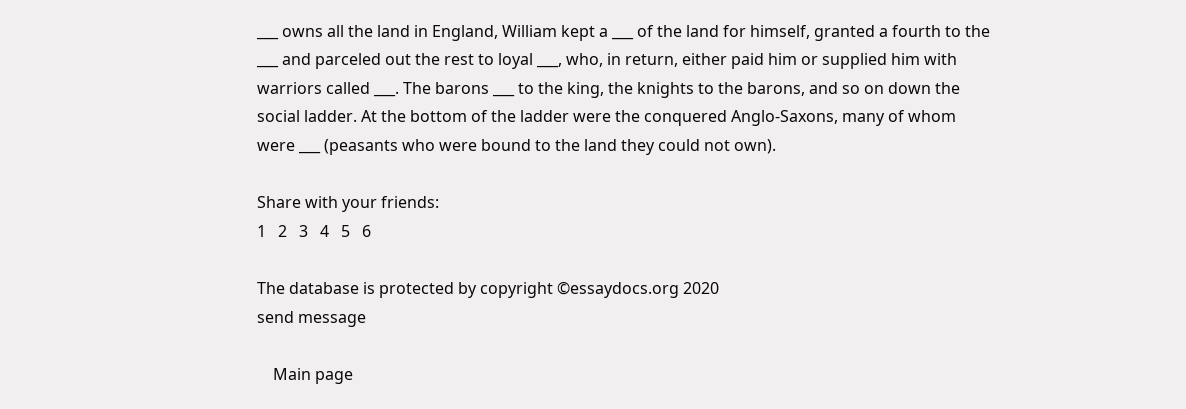___ owns all the land in England, William kept a ___ of the land for himself, granted a fourth to the ___ and parceled out the rest to loyal ___, who, in return, either paid him or supplied him with warriors called ___. The barons ___ to the king, the knights to the barons, and so on down the social ladder. At the bottom of the ladder were the conquered Anglo-Saxons, many of whom were ___ (peasants who were bound to the land they could not own).

Share with your friends:
1   2   3   4   5   6

The database is protected by copyright ©essaydocs.org 2020
send message

    Main page